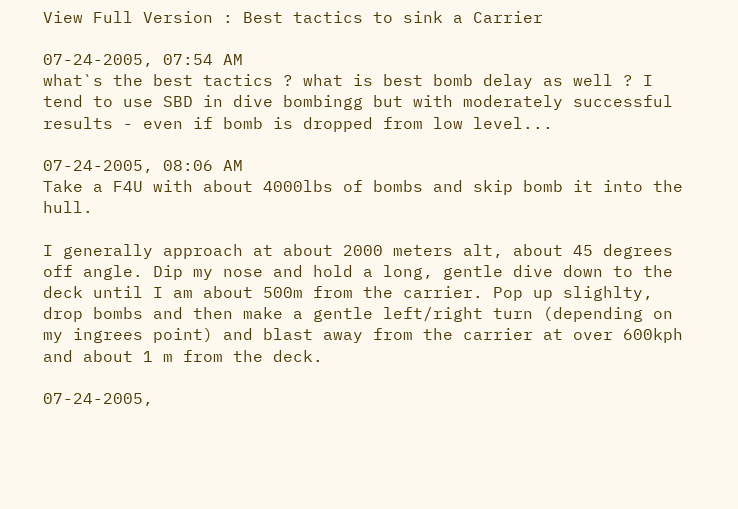View Full Version : Best tactics to sink a Carrier

07-24-2005, 07:54 AM
what`s the best tactics ? what is best bomb delay as well ? I tend to use SBD in dive bombingg but with moderately successful results - even if bomb is dropped from low level...

07-24-2005, 08:06 AM
Take a F4U with about 4000lbs of bombs and skip bomb it into the hull.

I generally approach at about 2000 meters alt, about 45 degrees off angle. Dip my nose and hold a long, gentle dive down to the deck until I am about 500m from the carrier. Pop up slighlty, drop bombs and then make a gentle left/right turn (depending on my ingrees point) and blast away from the carrier at over 600kph and about 1 m from the deck.

07-24-2005,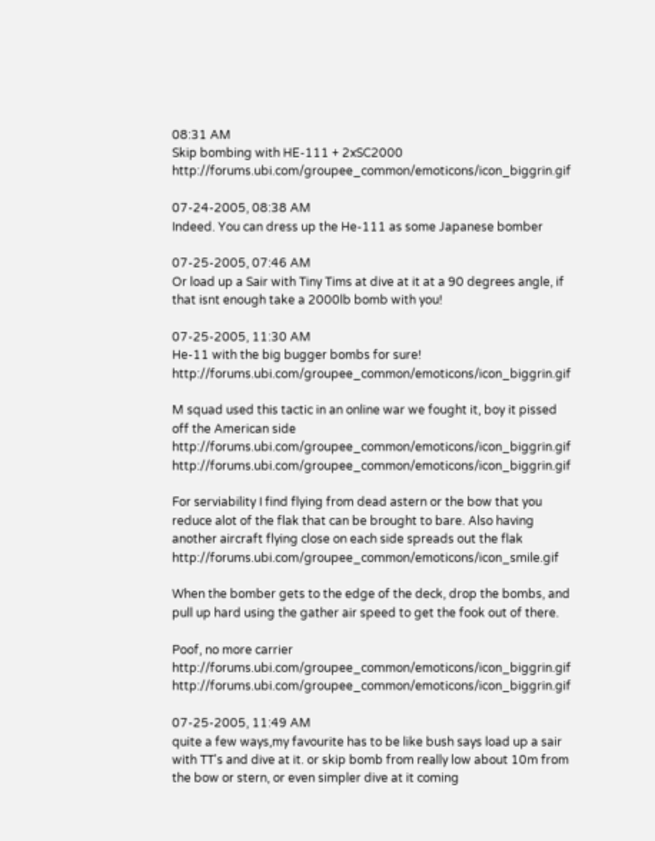08:31 AM
Skip bombing with HE-111 + 2xSC2000 http://forums.ubi.com/groupee_common/emoticons/icon_biggrin.gif

07-24-2005, 08:38 AM
Indeed. You can dress up the He-111 as some Japanese bomber

07-25-2005, 07:46 AM
Or load up a Sair with Tiny Tims at dive at it at a 90 degrees angle, if that isnt enough take a 2000lb bomb with you!

07-25-2005, 11:30 AM
He-11 with the big bugger bombs for sure! http://forums.ubi.com/groupee_common/emoticons/icon_biggrin.gif

M squad used this tactic in an online war we fought it, boy it pissed off the American side http://forums.ubi.com/groupee_common/emoticons/icon_biggrin.gif http://forums.ubi.com/groupee_common/emoticons/icon_biggrin.gif

For serviability I find flying from dead astern or the bow that you reduce alot of the flak that can be brought to bare. Also having another aircraft flying close on each side spreads out the flak http://forums.ubi.com/groupee_common/emoticons/icon_smile.gif

When the bomber gets to the edge of the deck, drop the bombs, and pull up hard using the gather air speed to get the fook out of there.

Poof, no more carrier http://forums.ubi.com/groupee_common/emoticons/icon_biggrin.gif http://forums.ubi.com/groupee_common/emoticons/icon_biggrin.gif

07-25-2005, 11:49 AM
quite a few ways,my favourite has to be like bush says load up a sair with TT's and dive at it. or skip bomb from really low about 10m from the bow or stern, or even simpler dive at it coming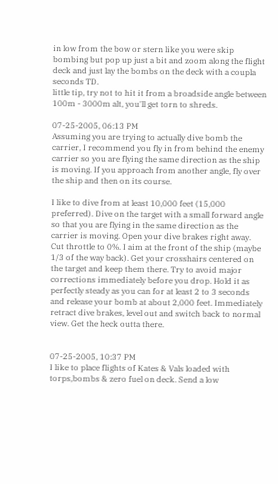in low from the bow or stern like you were skip bombing but pop up just a bit and zoom along the flight deck and just lay the bombs on the deck with a coupla seconds TD.
little tip, try not to hit it from a broadside angle between 100m - 3000m alt, you'll get torn to shreds.

07-25-2005, 06:13 PM
Assuming you are trying to actually dive bomb the carrier, I recommend you fly in from behind the enemy carrier so you are flying the same direction as the ship is moving. If you approach from another angle, fly over the ship and then on its course.

I like to dive from at least 10,000 feet (15,000 preferred). Dive on the target with a small forward angle so that you are flying in the same direction as the carrier is moving. Open your dive brakes right away. Cut throttle to 0%. I aim at the front of the ship (maybe 1/3 of the way back). Get your crosshairs centered on the target and keep them there. Try to avoid major corrections immediately before you drop. Hold it as perfectly steady as you can for at least 2 to 3 seconds and release your bomb at about 2,000 feet. Immediately retract dive brakes, level out and switch back to normal view. Get the heck outta there.


07-25-2005, 10:37 PM
I like to place flights of Kates & Vals loaded with torps,bombs & zero fuel on deck. Send a low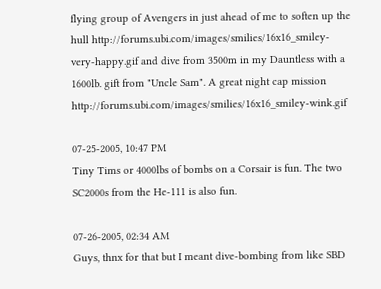flying group of Avengers in just ahead of me to soften up the hull http://forums.ubi.com/images/smilies/16x16_smiley-very-happy.gif and dive from 3500m in my Dauntless with a 1600lb. gift from "Uncle Sam". A great night cap mission http://forums.ubi.com/images/smilies/16x16_smiley-wink.gif

07-25-2005, 10:47 PM
Tiny Tims or 4000lbs of bombs on a Corsair is fun. The two SC2000s from the He-111 is also fun.

07-26-2005, 02:34 AM
Guys, thnx for that but I meant dive-bombing from like SBD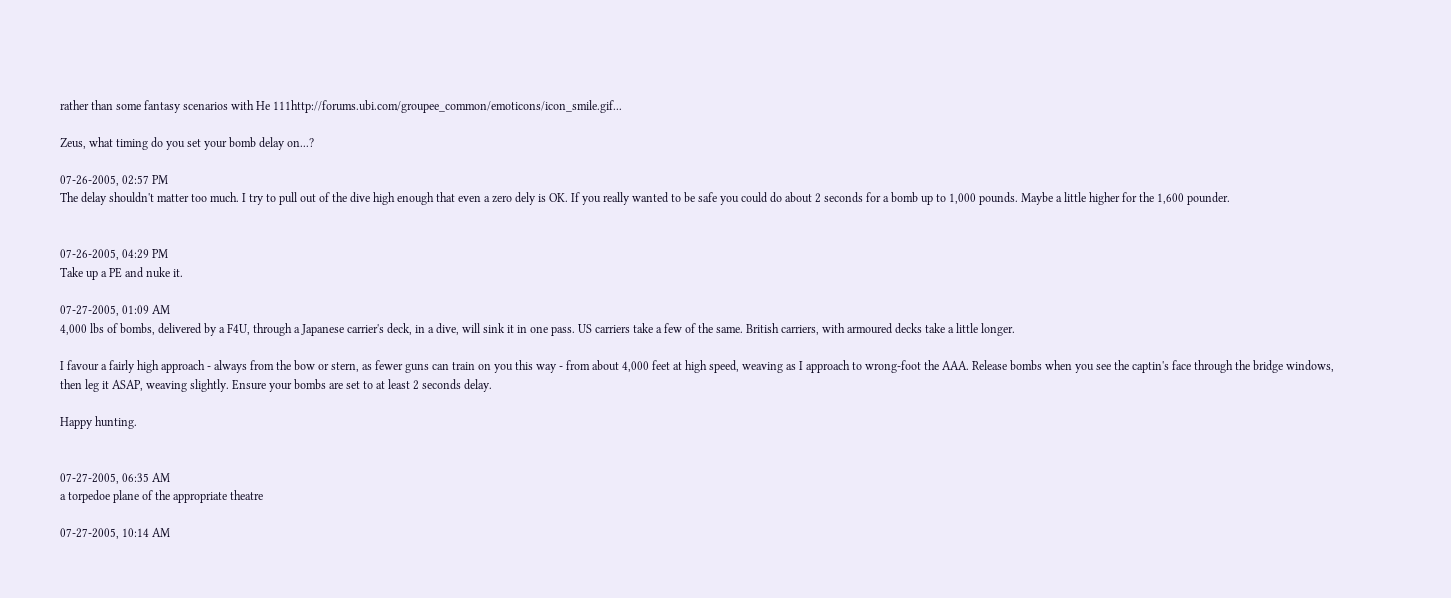rather than some fantasy scenarios with He 111http://forums.ubi.com/groupee_common/emoticons/icon_smile.gif...

Zeus, what timing do you set your bomb delay on...?

07-26-2005, 02:57 PM
The delay shouldn't matter too much. I try to pull out of the dive high enough that even a zero dely is OK. If you really wanted to be safe you could do about 2 seconds for a bomb up to 1,000 pounds. Maybe a little higher for the 1,600 pounder.


07-26-2005, 04:29 PM
Take up a PE and nuke it.

07-27-2005, 01:09 AM
4,000 lbs of bombs, delivered by a F4U, through a Japanese carrier's deck, in a dive, will sink it in one pass. US carriers take a few of the same. British carriers, with armoured decks take a little longer.

I favour a fairly high approach - always from the bow or stern, as fewer guns can train on you this way - from about 4,000 feet at high speed, weaving as I approach to wrong-foot the AAA. Release bombs when you see the captin's face through the bridge windows, then leg it ASAP, weaving slightly. Ensure your bombs are set to at least 2 seconds delay.

Happy hunting.


07-27-2005, 06:35 AM
a torpedoe plane of the appropriate theatre

07-27-2005, 10:14 AM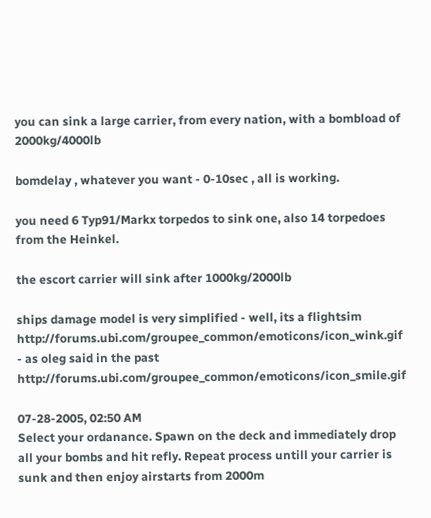you can sink a large carrier, from every nation, with a bombload of 2000kg/4000lb

bomdelay , whatever you want - 0-10sec , all is working.

you need 6 Typ91/Markx torpedos to sink one, also 14 torpedoes from the Heinkel.

the escort carrier will sink after 1000kg/2000lb

ships damage model is very simplified - well, its a flightsim http://forums.ubi.com/groupee_common/emoticons/icon_wink.gif - as oleg said in the past http://forums.ubi.com/groupee_common/emoticons/icon_smile.gif

07-28-2005, 02:50 AM
Select your ordanance. Spawn on the deck and immediately drop all your bombs and hit refly. Repeat process untill your carrier is sunk and then enjoy airstarts from 2000m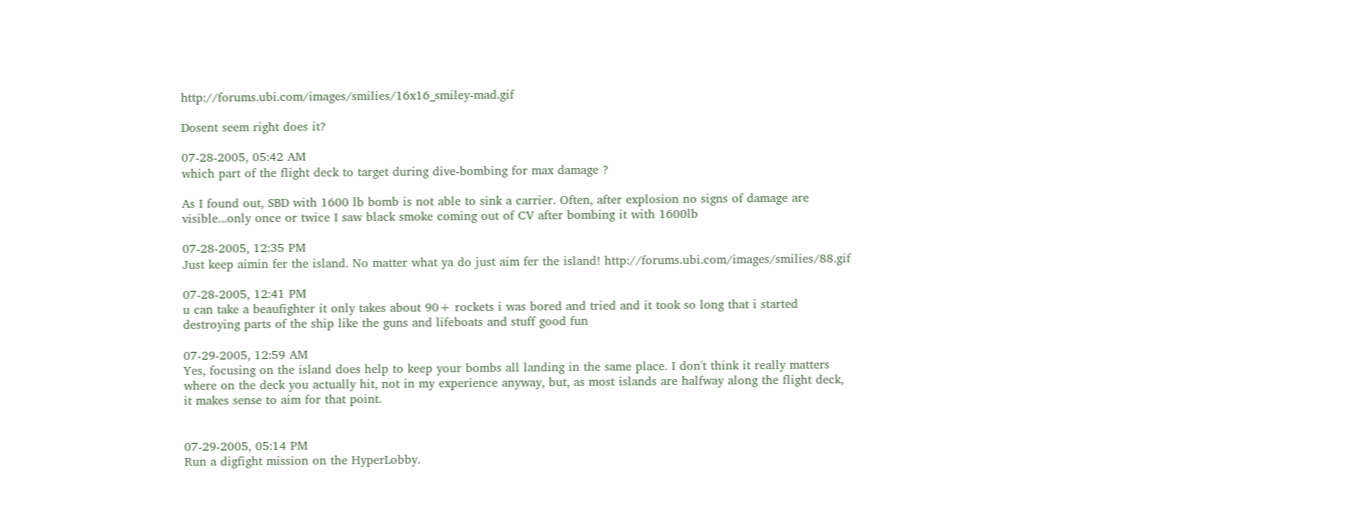http://forums.ubi.com/images/smilies/16x16_smiley-mad.gif

Dosent seem right does it?

07-28-2005, 05:42 AM
which part of the flight deck to target during dive-bombing for max damage ?

As I found out, SBD with 1600 lb bomb is not able to sink a carrier. Often, after explosion no signs of damage are visible...only once or twice I saw black smoke coming out of CV after bombing it with 1600lb

07-28-2005, 12:35 PM
Just keep aimin fer the island. No matter what ya do just aim fer the island! http://forums.ubi.com/images/smilies/88.gif

07-28-2005, 12:41 PM
u can take a beaufighter it only takes about 90+ rockets i was bored and tried and it took so long that i started destroying parts of the ship like the guns and lifeboats and stuff good fun

07-29-2005, 12:59 AM
Yes, focusing on the island does help to keep your bombs all landing in the same place. I don't think it really matters where on the deck you actually hit, not in my experience anyway, but, as most islands are halfway along the flight deck, it makes sense to aim for that point.


07-29-2005, 05:14 PM
Run a digfight mission on the HyperLobby.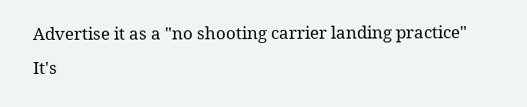Advertise it as a "no shooting carrier landing practice" It's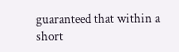guaranteed that within a short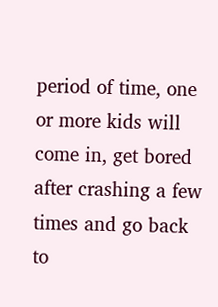period of time, one or more kids will come in, get bored after crashing a few times and go back to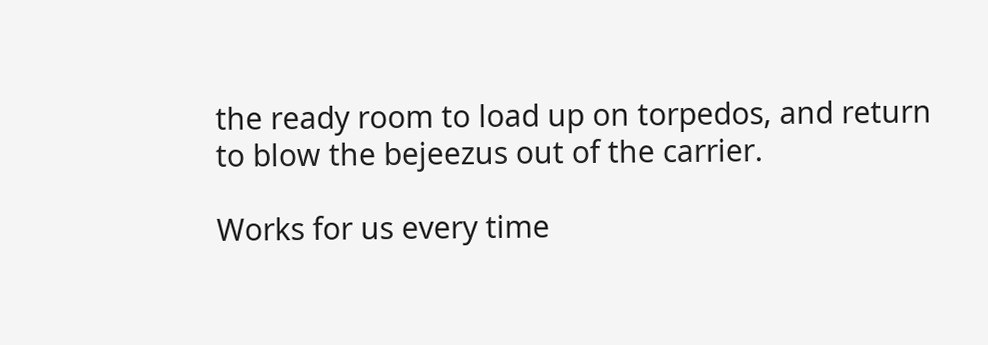the ready room to load up on torpedos, and return to blow the bejeezus out of the carrier.

Works for us every time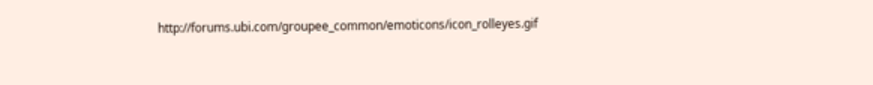http://forums.ubi.com/groupee_common/emoticons/icon_rolleyes.gif